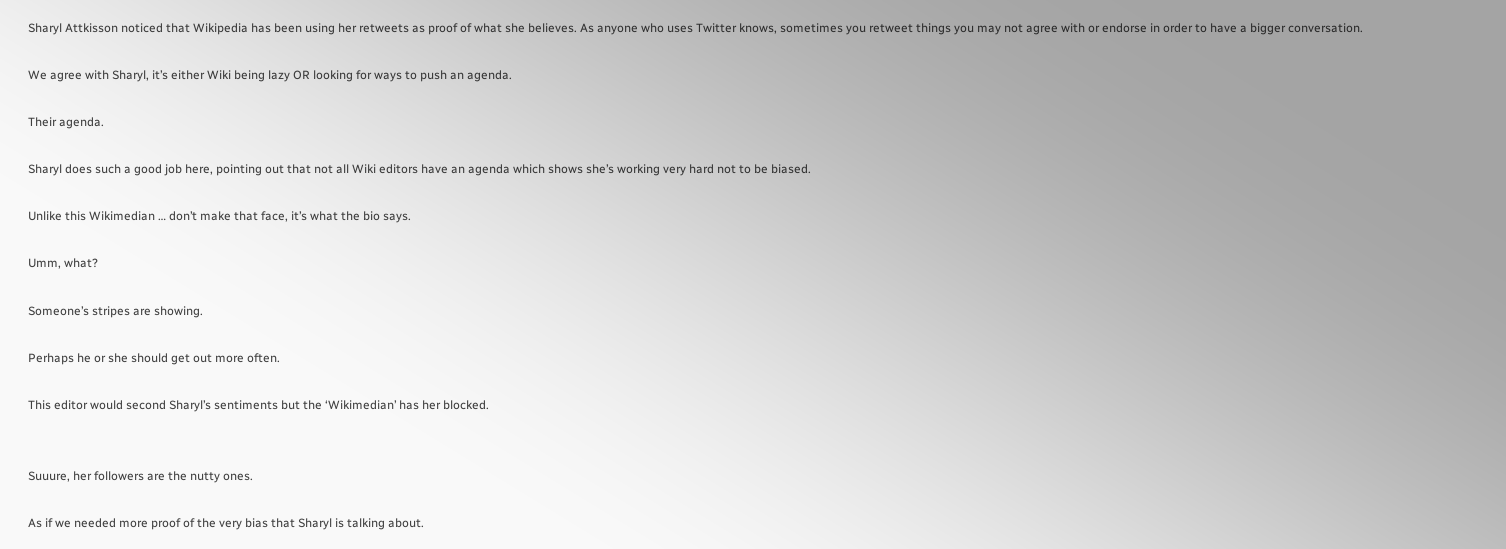Sharyl Attkisson noticed that Wikipedia has been using her retweets as proof of what she believes. As anyone who uses Twitter knows, sometimes you retweet things you may not agree with or endorse in order to have a bigger conversation.

We agree with Sharyl, it’s either Wiki being lazy OR looking for ways to push an agenda.

Their agenda.

Sharyl does such a good job here, pointing out that not all Wiki editors have an agenda which shows she’s working very hard not to be biased.

Unlike this Wikimedian … don’t make that face, it’s what the bio says.

Umm, what?

Someone’s stripes are showing.

Perhaps he or she should get out more often.

This editor would second Sharyl’s sentiments but the ‘Wikimedian’ has her blocked.


Suuure, her followers are the nutty ones.

As if we needed more proof of the very bias that Sharyl is talking about.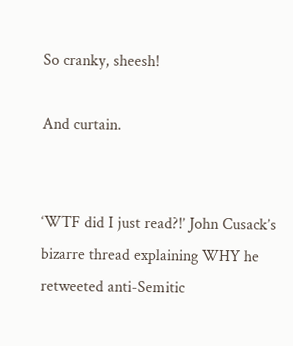So cranky, sheesh!

And curtain.


‘WTF did I just read?!’ John Cusack’s bizarre thread explaining WHY he retweeted anti-Semitic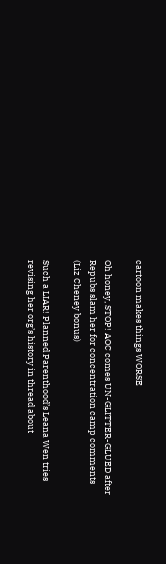cartoon makes things WORSE

Oh honey, STOP! AOC comes UN-GLITTER-GLUED after Repubs slam her for concentration camp comments (Liz Cheney bonus)

Such a LIAR! Planned Parenthood’s Leana Wen tries revising her org’s history in thread about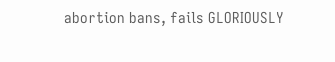abortion bans, fails GLORIOUSLY